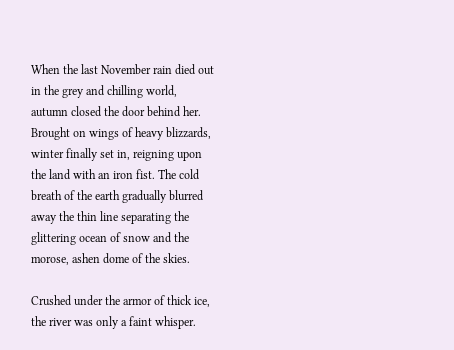When the last November rain died out in the grey and chilling world, autumn closed the door behind her. Brought on wings of heavy blizzards, winter finally set in, reigning upon the land with an iron fist. The cold breath of the earth gradually blurred away the thin line separating the glittering ocean of snow and the morose, ashen dome of the skies.

Crushed under the armor of thick ice, the river was only a faint whisper.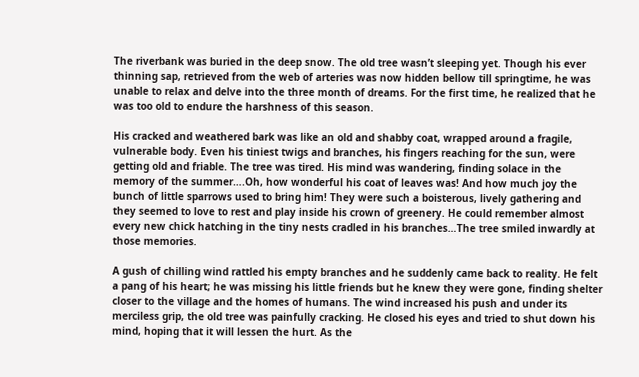The riverbank was buried in the deep snow. The old tree wasn’t sleeping yet. Though his ever thinning sap, retrieved from the web of arteries was now hidden bellow till springtime, he was unable to relax and delve into the three month of dreams. For the first time, he realized that he was too old to endure the harshness of this season.

His cracked and weathered bark was like an old and shabby coat, wrapped around a fragile, vulnerable body. Even his tiniest twigs and branches, his fingers reaching for the sun, were getting old and friable. The tree was tired. His mind was wandering, finding solace in the memory of the summer….Oh, how wonderful his coat of leaves was! And how much joy the bunch of little sparrows used to bring him! They were such a boisterous, lively gathering and they seemed to love to rest and play inside his crown of greenery. He could remember almost every new chick hatching in the tiny nests cradled in his branches…The tree smiled inwardly at those memories.

A gush of chilling wind rattled his empty branches and he suddenly came back to reality. He felt a pang of his heart; he was missing his little friends but he knew they were gone, finding shelter closer to the village and the homes of humans. The wind increased his push and under its merciless grip, the old tree was painfully cracking. He closed his eyes and tried to shut down his mind, hoping that it will lessen the hurt. As the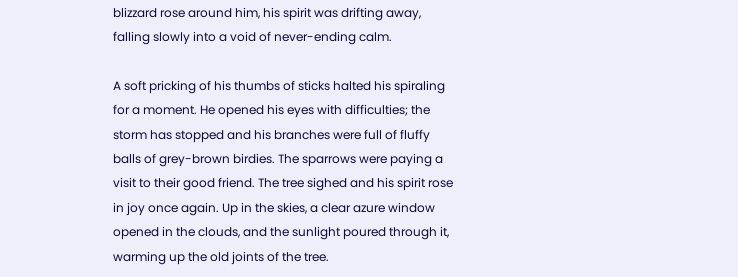blizzard rose around him, his spirit was drifting away, falling slowly into a void of never-ending calm.

A soft pricking of his thumbs of sticks halted his spiraling for a moment. He opened his eyes with difficulties; the storm has stopped and his branches were full of fluffy balls of grey-brown birdies. The sparrows were paying a visit to their good friend. The tree sighed and his spirit rose in joy once again. Up in the skies, a clear azure window opened in the clouds, and the sunlight poured through it, warming up the old joints of the tree.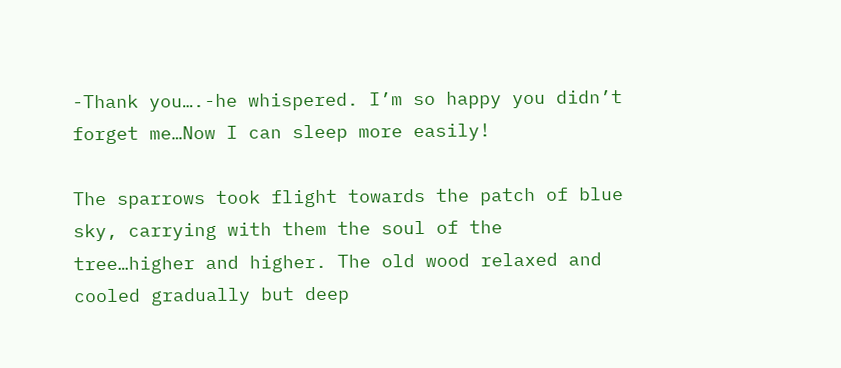-Thank you….-he whispered. I’m so happy you didn’t forget me…Now I can sleep more easily!

The sparrows took flight towards the patch of blue sky, carrying with them the soul of the tree…higher and higher. The old wood relaxed and cooled gradually but deep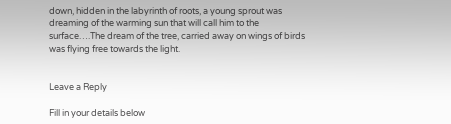down, hidden in the labyrinth of roots, a young sprout was dreaming of the warming sun that will call him to the surface….The dream of the tree, carried away on wings of birds was flying free towards the light.


Leave a Reply

Fill in your details below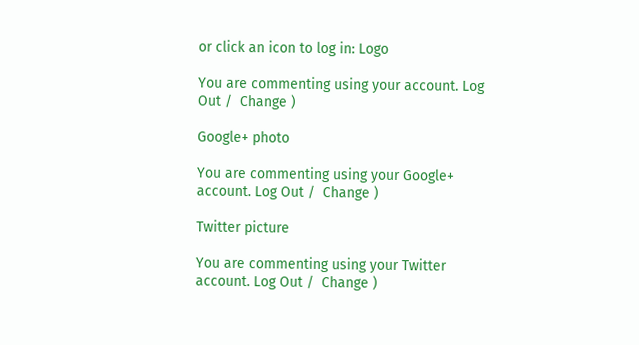or click an icon to log in: Logo

You are commenting using your account. Log Out /  Change )

Google+ photo

You are commenting using your Google+ account. Log Out /  Change )

Twitter picture

You are commenting using your Twitter account. Log Out /  Change )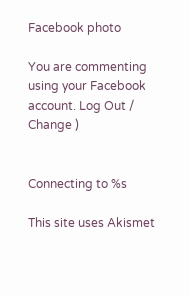Facebook photo

You are commenting using your Facebook account. Log Out /  Change )


Connecting to %s

This site uses Akismet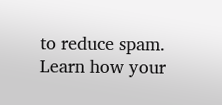to reduce spam. Learn how your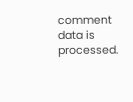comment data is processed.